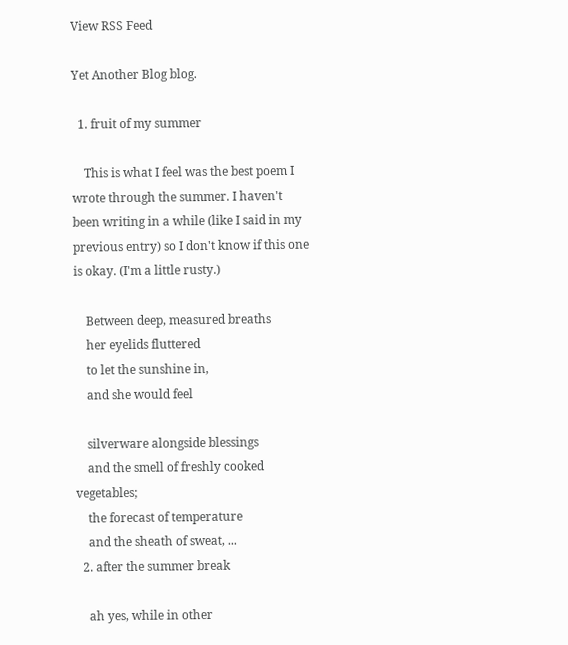View RSS Feed

Yet Another Blog blog.

  1. fruit of my summer

    This is what I feel was the best poem I wrote through the summer. I haven't been writing in a while (like I said in my previous entry) so I don't know if this one is okay. (I'm a little rusty.)

    Between deep, measured breaths
    her eyelids fluttered
    to let the sunshine in,
    and she would feel

    silverware alongside blessings
    and the smell of freshly cooked vegetables;
    the forecast of temperature
    and the sheath of sweat, ...
  2. after the summer break

    ah yes, while in other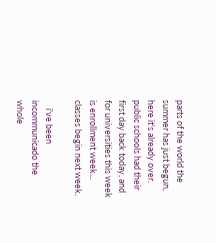parts of the world the summer has just begun, here it's already over. public schools had their first day back today, and for universities this week is enrollment week... classes begin next week.

    i've been incommunicado the whole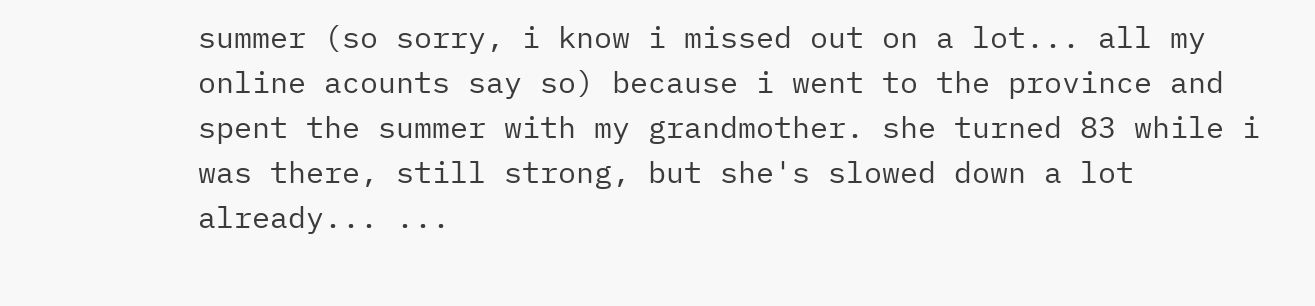summer (so sorry, i know i missed out on a lot... all my online acounts say so) because i went to the province and spent the summer with my grandmother. she turned 83 while i was there, still strong, but she's slowed down a lot already... ...